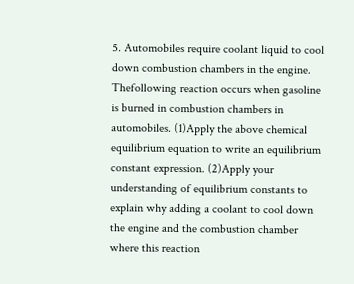5. Automobiles require coolant liquid to cool down combustion chambers in the engine. Thefollowing reaction occurs when gasoline is burned in combustion chambers in automobiles. (1)Apply the above chemical equilibrium equation to write an equilibrium constant expression. (2)Apply your understanding of equilibrium constants to explain why adding a coolant to cool down the engine and the combustion chamber where this reaction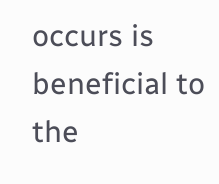occurs is beneficial to the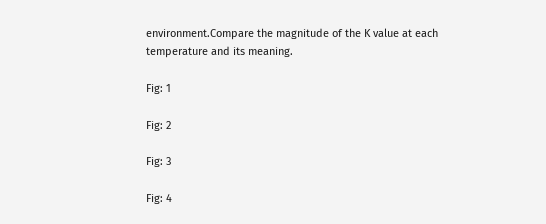environment.Compare the magnitude of the K value at each temperature and its meaning.

Fig: 1

Fig: 2

Fig: 3

Fig: 4